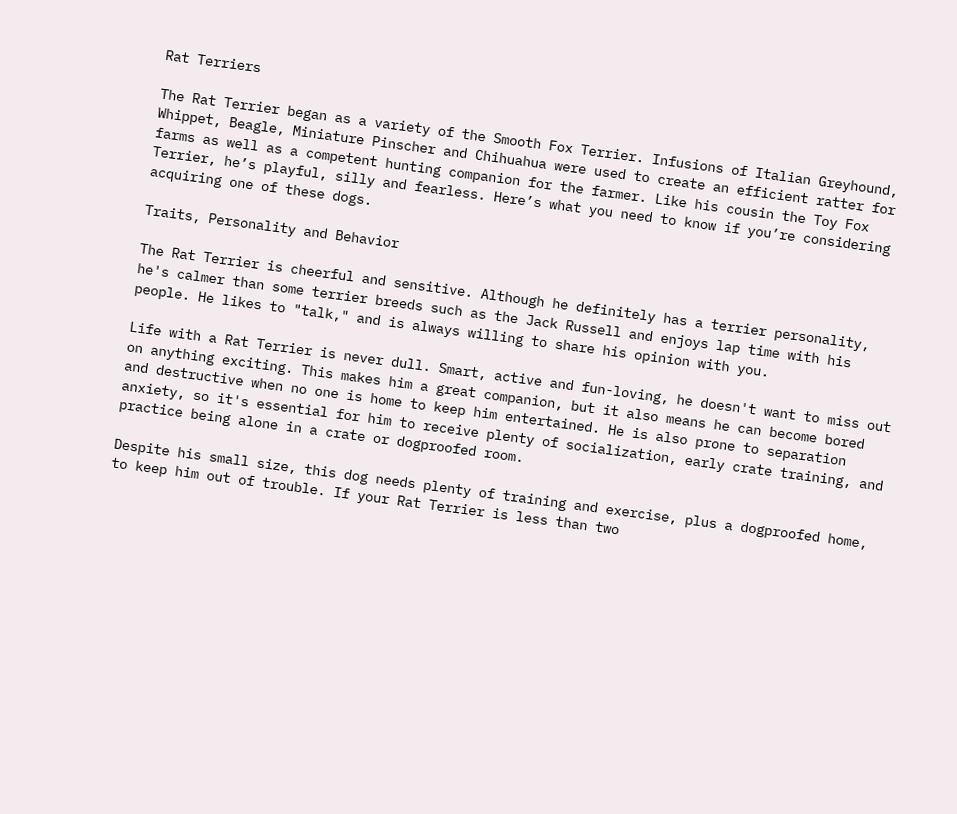Rat Terriers

The Rat Terrier began as a variety of the Smooth Fox Terrier. Infusions of Italian Greyhound, Whippet, Beagle, Miniature Pinscher and Chihuahua were used to create an efficient ratter for farms as well as a competent hunting companion for the farmer. Like his cousin the Toy Fox Terrier, he’s playful, silly and fearless. Here’s what you need to know if you’re considering acquiring one of these dogs.

Traits, Personality and Behavior

The Rat Terrier is cheerful and sensitive. Although he definitely has a terrier personality, he's calmer than some terrier breeds such as the Jack Russell and enjoys lap time with his people. He likes to "talk," and is always willing to share his opinion with you.

Life with a Rat Terrier is never dull. Smart, active and fun-loving, he doesn't want to miss out on anything exciting. This makes him a great companion, but it also means he can become bored and destructive when no one is home to keep him entertained. He is also prone to separation anxiety, so it's essential for him to receive plenty of socialization, early crate training, and practice being alone in a crate or dogproofed room.

Despite his small size, this dog needs plenty of training and exercise, plus a dogproofed home, to keep him out of trouble. If your Rat Terrier is less than two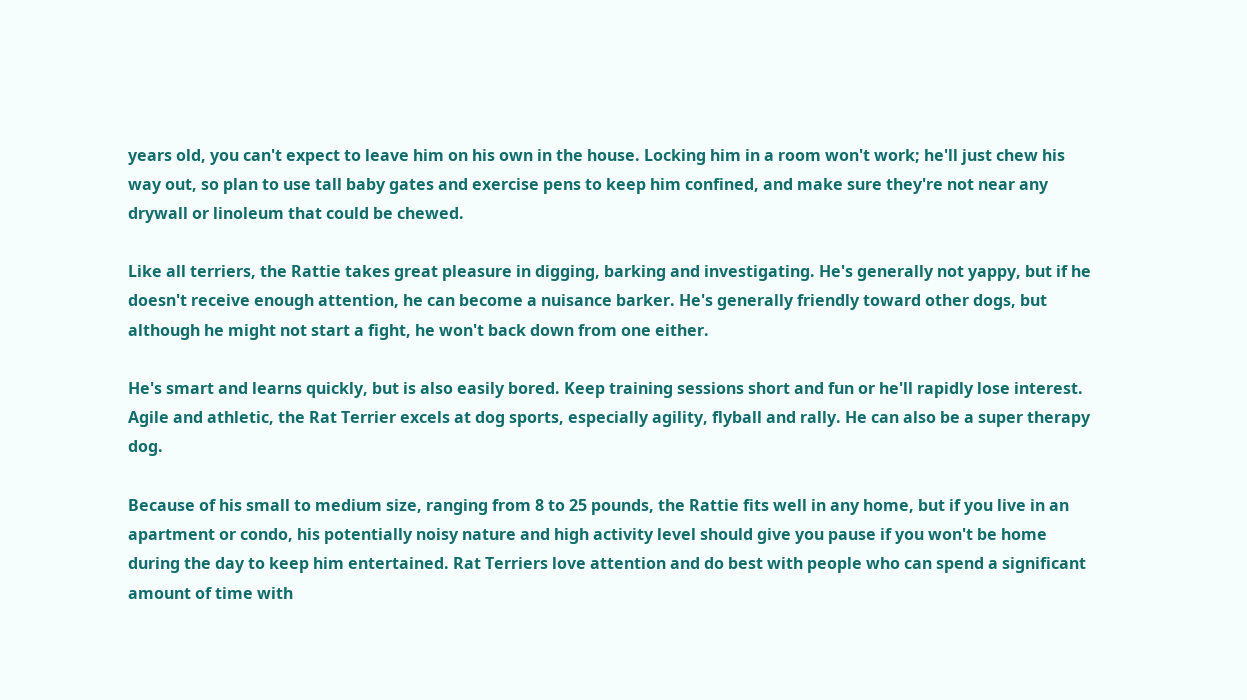years old, you can't expect to leave him on his own in the house. Locking him in a room won't work; he'll just chew his way out, so plan to use tall baby gates and exercise pens to keep him confined, and make sure they're not near any drywall or linoleum that could be chewed.

Like all terriers, the Rattie takes great pleasure in digging, barking and investigating. He's generally not yappy, but if he doesn't receive enough attention, he can become a nuisance barker. He's generally friendly toward other dogs, but although he might not start a fight, he won't back down from one either.

He's smart and learns quickly, but is also easily bored. Keep training sessions short and fun or he'll rapidly lose interest. Agile and athletic, the Rat Terrier excels at dog sports, especially agility, flyball and rally. He can also be a super therapy dog.

Because of his small to medium size, ranging from 8 to 25 pounds, the Rattie fits well in any home, but if you live in an apartment or condo, his potentially noisy nature and high activity level should give you pause if you won't be home during the day to keep him entertained. Rat Terriers love attention and do best with people who can spend a significant amount of time with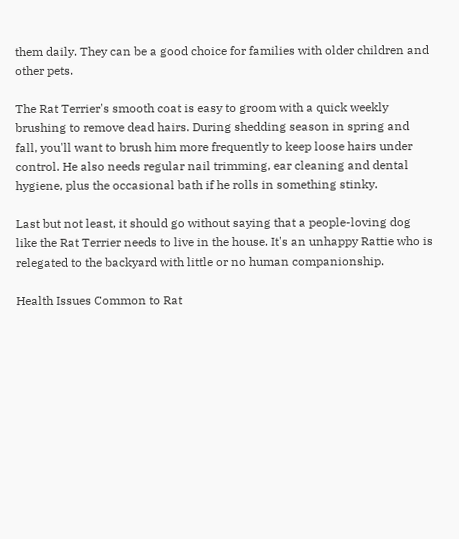them daily. They can be a good choice for families with older children and other pets.

The Rat Terrier's smooth coat is easy to groom with a quick weekly brushing to remove dead hairs. During shedding season in spring and fall, you'll want to brush him more frequently to keep loose hairs under control. He also needs regular nail trimming, ear cleaning and dental hygiene, plus the occasional bath if he rolls in something stinky.

Last but not least, it should go without saying that a people-loving dog like the Rat Terrier needs to live in the house. It's an unhappy Rattie who is relegated to the backyard with little or no human companionship.

Health Issues Common to Rat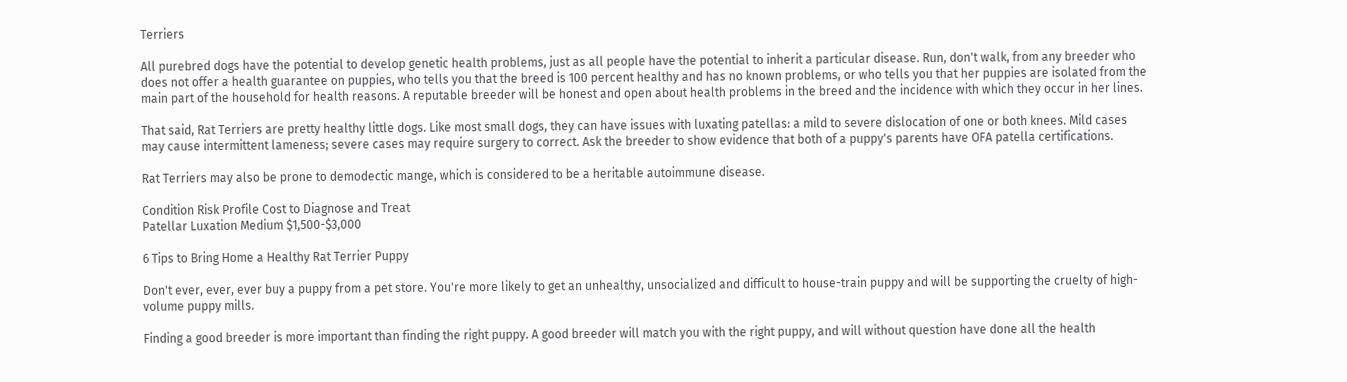Terriers

All purebred dogs have the potential to develop genetic health problems, just as all people have the potential to inherit a particular disease. Run, don't walk, from any breeder who does not offer a health guarantee on puppies, who tells you that the breed is 100 percent healthy and has no known problems, or who tells you that her puppies are isolated from the main part of the household for health reasons. A reputable breeder will be honest and open about health problems in the breed and the incidence with which they occur in her lines.

That said, Rat Terriers are pretty healthy little dogs. Like most small dogs, they can have issues with luxating patellas: a mild to severe dislocation of one or both knees. Mild cases may cause intermittent lameness; severe cases may require surgery to correct. Ask the breeder to show evidence that both of a puppy's parents have OFA patella certifications.

Rat Terriers may also be prone to demodectic mange, which is considered to be a heritable autoimmune disease.

Condition Risk Profile Cost to Diagnose and Treat
Patellar Luxation Medium $1,500-$3,000

6 Tips to Bring Home a Healthy Rat Terrier Puppy

Don't ever, ever, ever buy a puppy from a pet store. You're more likely to get an unhealthy, unsocialized and difficult to house-train puppy and will be supporting the cruelty of high-volume puppy mills.

Finding a good breeder is more important than finding the right puppy. A good breeder will match you with the right puppy, and will without question have done all the health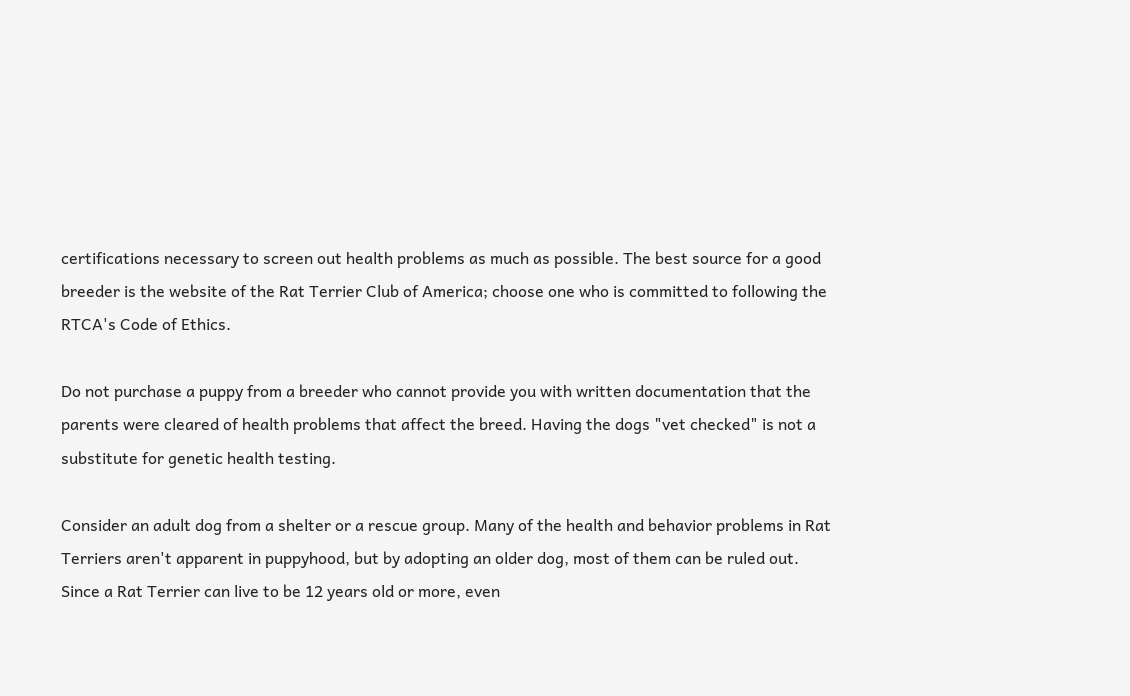certifications necessary to screen out health problems as much as possible. The best source for a good breeder is the website of the Rat Terrier Club of America; choose one who is committed to following the RTCA's Code of Ethics.

Do not purchase a puppy from a breeder who cannot provide you with written documentation that the parents were cleared of health problems that affect the breed. Having the dogs "vet checked" is not a substitute for genetic health testing.

Consider an adult dog from a shelter or a rescue group. Many of the health and behavior problems in Rat Terriers aren't apparent in puppyhood, but by adopting an older dog, most of them can be ruled out. Since a Rat Terrier can live to be 12 years old or more, even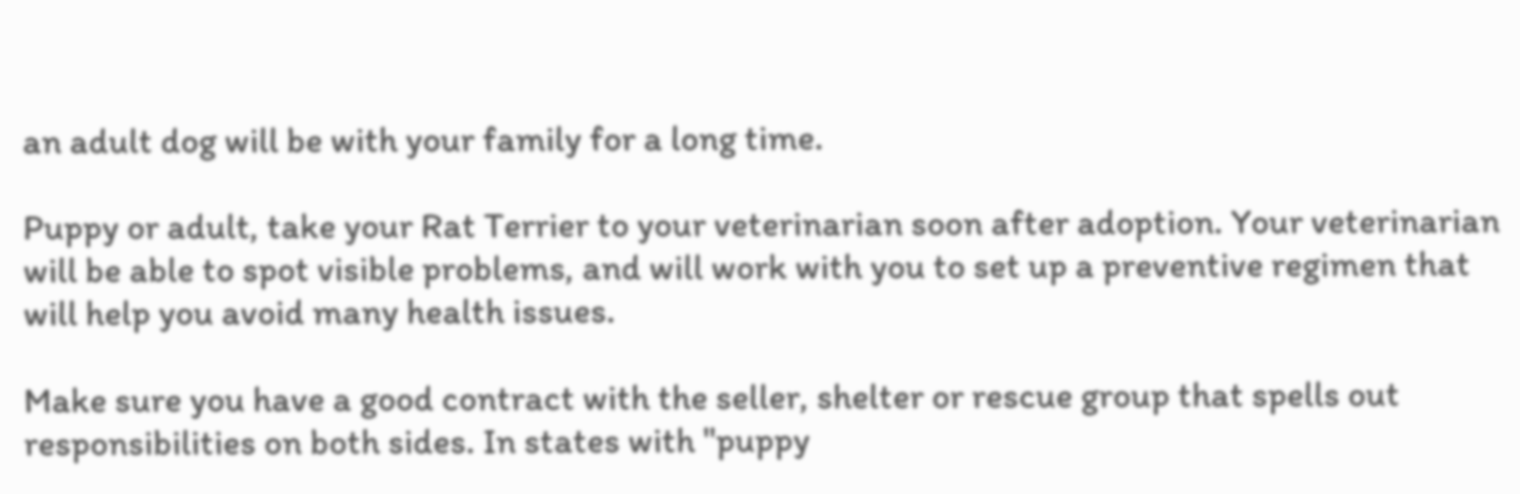an adult dog will be with your family for a long time.

Puppy or adult, take your Rat Terrier to your veterinarian soon after adoption. Your veterinarian will be able to spot visible problems, and will work with you to set up a preventive regimen that will help you avoid many health issues.

Make sure you have a good contract with the seller, shelter or rescue group that spells out responsibilities on both sides. In states with "puppy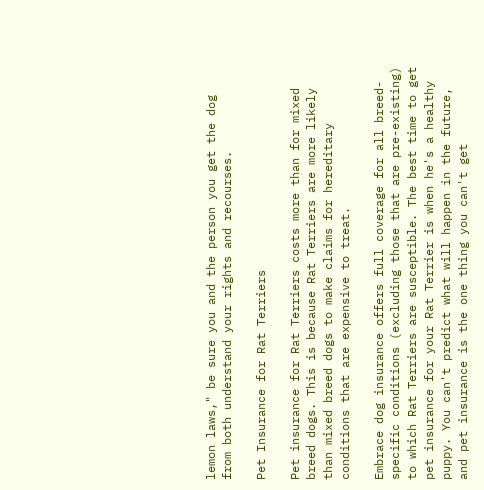lemon laws," be sure you and the person you get the dog from both understand your rights and recourses.

Pet Insurance for Rat Terriers

Pet insurance for Rat Terriers costs more than for mixed breed dogs. This is because Rat Terriers are more likely than mixed breed dogs to make claims for hereditary conditions that are expensive to treat.

Embrace dog insurance offers full coverage for all breed-specific conditions (excluding those that are pre-existing) to which Rat Terriers are susceptible. The best time to get pet insurance for your Rat Terrier is when he's a healthy puppy. You can't predict what will happen in the future, and pet insurance is the one thing you can't get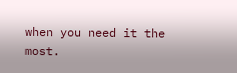when you need it the most.